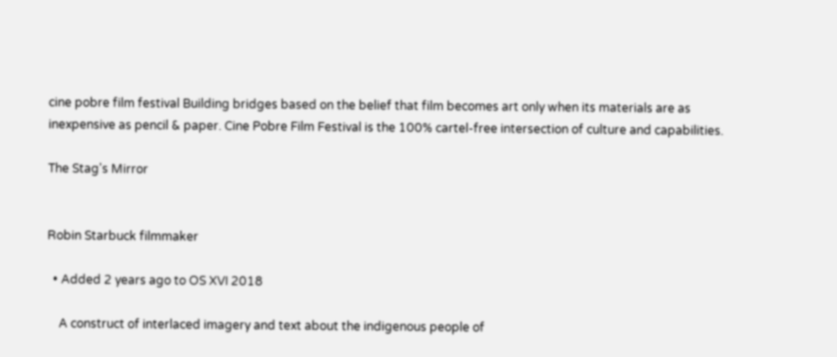cine pobre film festival Building bridges based on the belief that film becomes art only when its materials are as inexpensive as pencil & paper. Cine Pobre Film Festival is the 100% cartel-free intersection of culture and capabilities.

The Stag's Mirror


Robin Starbuck filmmaker

  • Added 2 years ago to OS XVI 2018

    A construct of interlaced imagery and text about the indigenous people of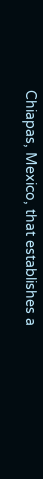Chiapas, Mexico, that establishes a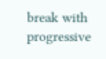break with progressive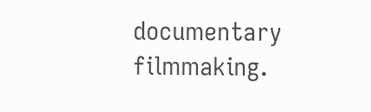documentary filmmaking.